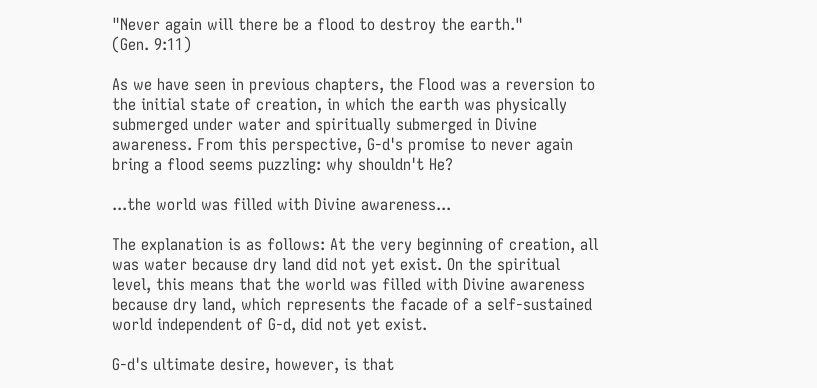"Never again will there be a flood to destroy the earth."
(Gen. 9:11)

As we have seen in previous chapters, the Flood was a reversion to the initial state of creation, in which the earth was physically submerged under water and spiritually submerged in Divine awareness. From this perspective, G‑d's promise to never again bring a flood seems puzzling: why shouldn't He?

...the world was filled with Divine awareness...

The explanation is as follows: At the very beginning of creation, all was water because dry land did not yet exist. On the spiritual level, this means that the world was filled with Divine awareness because dry land, which represents the facade of a self-sustained world independent of G‑d, did not yet exist.

G‑d's ultimate desire, however, is that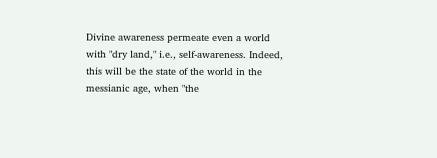Divine awareness permeate even a world with "dry land," i.e., self-awareness. Indeed, this will be the state of the world in the messianic age, when "the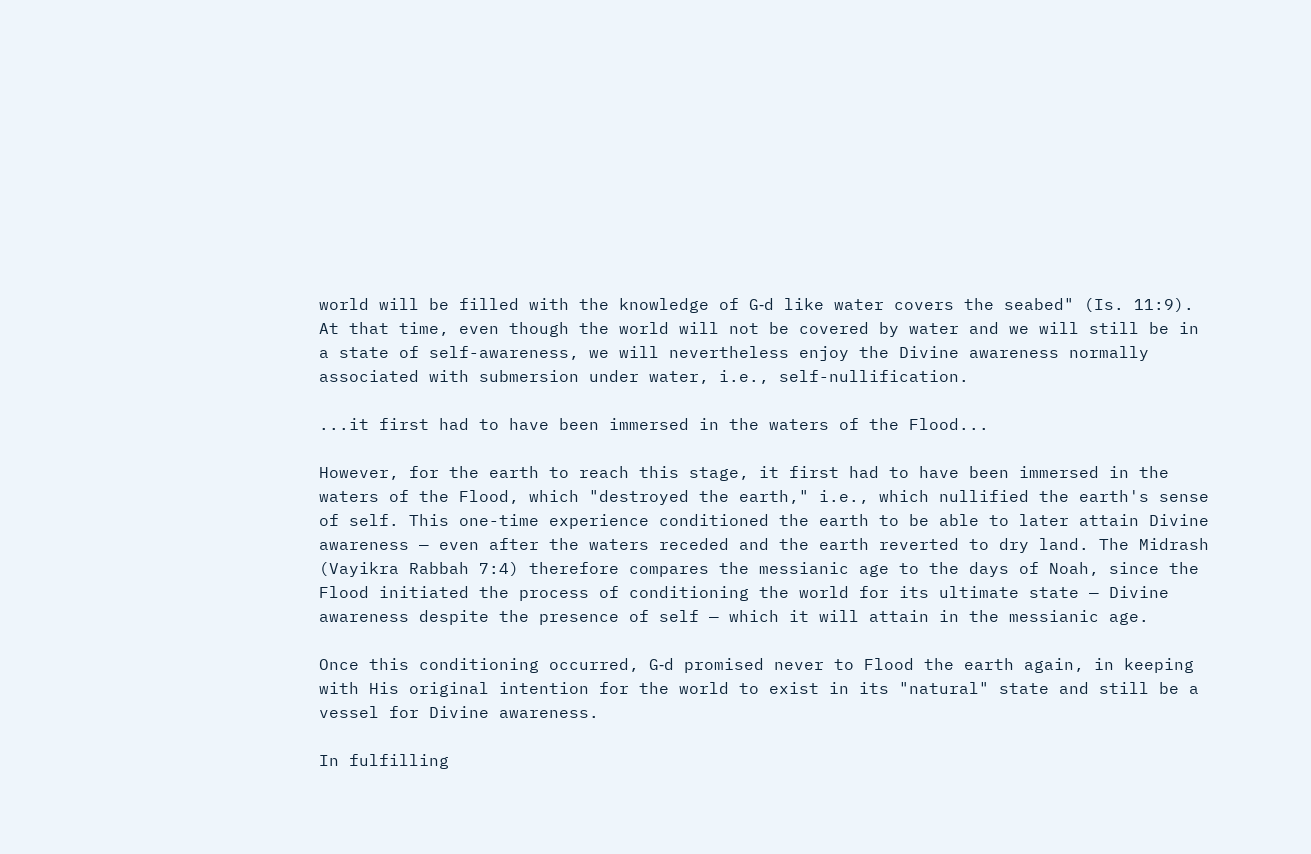world will be filled with the knowledge of G‑d like water covers the seabed" (Is. 11:9). At that time, even though the world will not be covered by water and we will still be in a state of self-awareness, we will nevertheless enjoy the Divine awareness normally associated with submersion under water, i.e., self-nullification.

...it first had to have been immersed in the waters of the Flood...

However, for the earth to reach this stage, it first had to have been immersed in the waters of the Flood, which "destroyed the earth," i.e., which nullified the earth's sense of self. This one-time experience conditioned the earth to be able to later attain Divine awareness — even after the waters receded and the earth reverted to dry land. The Midrash (Vayikra Rabbah 7:4) therefore compares the messianic age to the days of Noah, since the Flood initiated the process of conditioning the world for its ultimate state — Divine awareness despite the presence of self — which it will attain in the messianic age.

Once this conditioning occurred, G‑d promised never to Flood the earth again, in keeping with His original intention for the world to exist in its "natural" state and still be a vessel for Divine awareness.

In fulfilling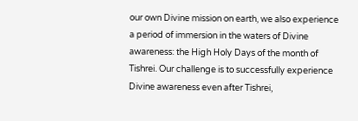our own Divine mission on earth, we also experience a period of immersion in the waters of Divine awareness: the High Holy Days of the month of Tishrei. Our challenge is to successfully experience Divine awareness even after Tishrei,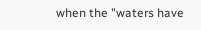when the "waters have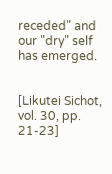receded" and our "dry" self has emerged.


[Likutei Sichot, vol. 30, pp. 21-23]